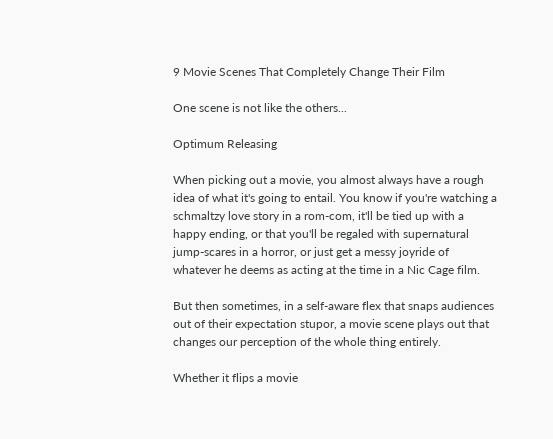9 Movie Scenes That Completely Change Their Film

One scene is not like the others...

Optimum Releasing

When picking out a movie, you almost always have a rough idea of what it's going to entail. You know if you're watching a schmaltzy love story in a rom-com, it'll be tied up with a happy ending, or that you'll be regaled with supernatural jump-scares in a horror, or just get a messy joyride of whatever he deems as acting at the time in a Nic Cage film.

But then sometimes, in a self-aware flex that snaps audiences out of their expectation stupor, a movie scene plays out that changes our perception of the whole thing entirely.

Whether it flips a movie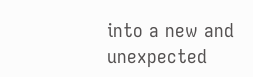into a new and unexpected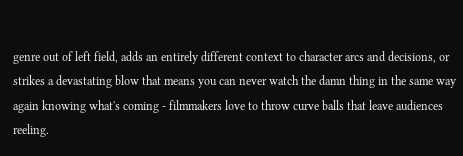genre out of left field, adds an entirely different context to character arcs and decisions, or strikes a devastating blow that means you can never watch the damn thing in the same way again knowing what's coming - filmmakers love to throw curve balls that leave audiences reeling.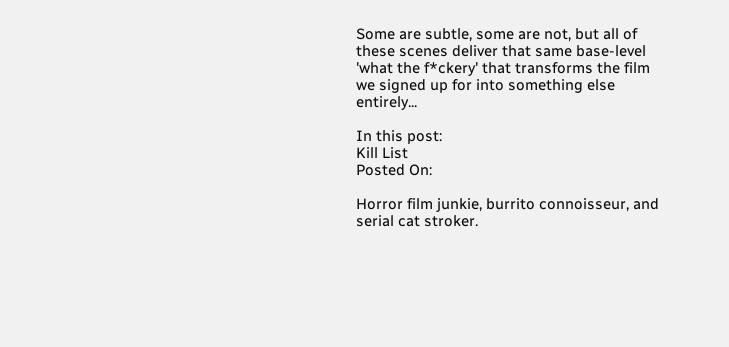Some are subtle, some are not, but all of these scenes deliver that same base-level 'what the f*ckery' that transforms the film we signed up for into something else entirely...

In this post:
Kill List
Posted On:

Horror film junkie, burrito connoisseur, and serial cat stroker.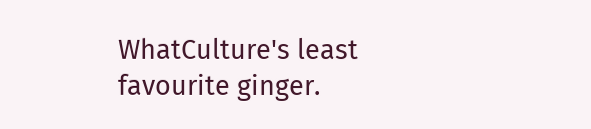WhatCulture's least favourite ginger.